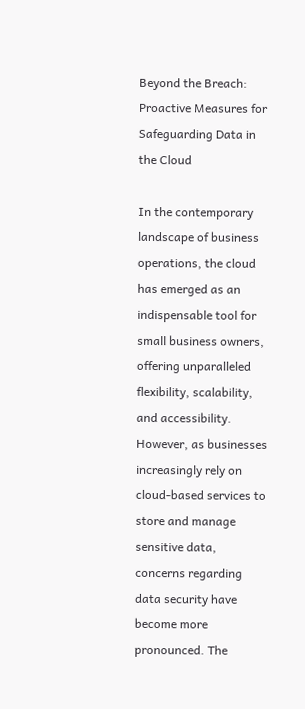Beyond the Breach: Proactive Measures for Safeguarding Data in the Cloud

In the contemporary landscape of business operations, the cloud has emerged as an indispensable tool for small business owners, offering unparalleled flexibility, scalability, and accessibility. However, as businesses increasingly rely on cloud-based services to store and manage sensitive data, concerns regarding data security have become more pronounced. The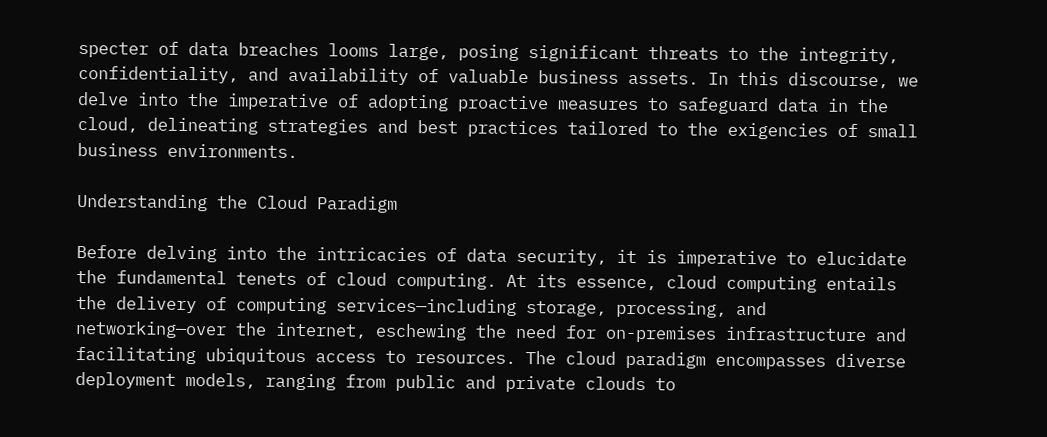specter of data breaches looms large, posing significant threats to the integrity, confidentiality, and availability of valuable business assets. In this discourse, we delve into the imperative of adopting proactive measures to safeguard data in the cloud, delineating strategies and best practices tailored to the exigencies of small business environments.

Understanding the Cloud Paradigm

Before delving into the intricacies of data security, it is imperative to elucidate the fundamental tenets of cloud computing. At its essence, cloud computing entails the delivery of computing services—including storage, processing, and networking—over the internet, eschewing the need for on-premises infrastructure and facilitating ubiquitous access to resources. The cloud paradigm encompasses diverse deployment models, ranging from public and private clouds to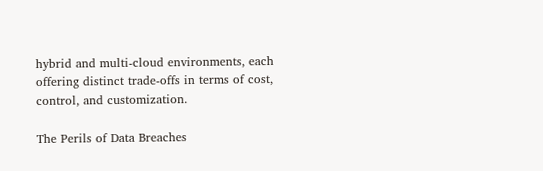hybrid and multi-cloud environments, each offering distinct trade-offs in terms of cost, control, and customization.

The Perils of Data Breaches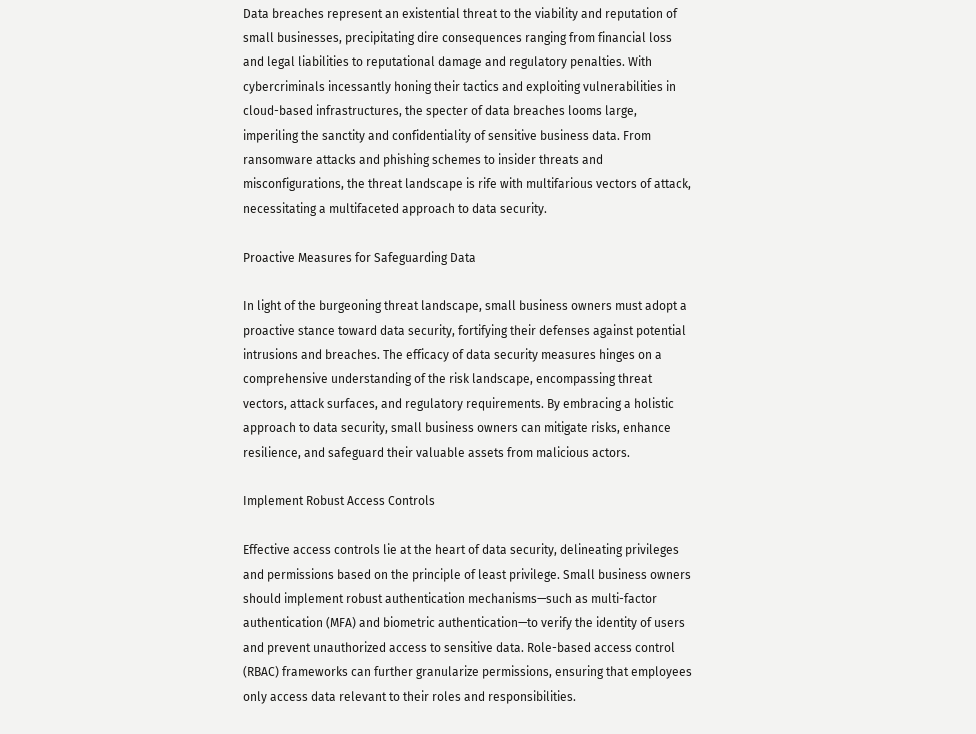Data breaches represent an existential threat to the viability and reputation of small businesses, precipitating dire consequences ranging from financial loss and legal liabilities to reputational damage and regulatory penalties. With cybercriminals incessantly honing their tactics and exploiting vulnerabilities in cloud-based infrastructures, the specter of data breaches looms large, imperiling the sanctity and confidentiality of sensitive business data. From ransomware attacks and phishing schemes to insider threats and misconfigurations, the threat landscape is rife with multifarious vectors of attack, necessitating a multifaceted approach to data security.

Proactive Measures for Safeguarding Data

In light of the burgeoning threat landscape, small business owners must adopt a proactive stance toward data security, fortifying their defenses against potential intrusions and breaches. The efficacy of data security measures hinges on a comprehensive understanding of the risk landscape, encompassing threat vectors, attack surfaces, and regulatory requirements. By embracing a holistic approach to data security, small business owners can mitigate risks, enhance resilience, and safeguard their valuable assets from malicious actors.

Implement Robust Access Controls

Effective access controls lie at the heart of data security, delineating privileges and permissions based on the principle of least privilege. Small business owners should implement robust authentication mechanisms—such as multi-factor authentication (MFA) and biometric authentication—to verify the identity of users and prevent unauthorized access to sensitive data. Role-based access control (RBAC) frameworks can further granularize permissions, ensuring that employees only access data relevant to their roles and responsibilities.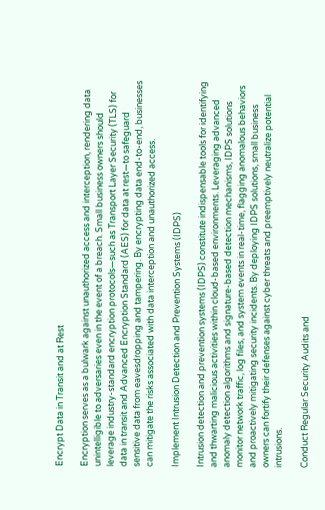Encrypt Data in Transit and at Rest

Encryption serves as a bulwark against unauthorized access and interception, rendering data unintelligible to adversaries even in the event of a breach. Small business owners should leverage industry-standard encryption protocols—such as Transport Layer Security (TLS) for data in transit and Advanced Encryption Standard (AES) for data at rest—to safeguard sensitive data from eavesdropping and tampering. By encrypting data end-to-end, businesses can mitigate the risks associated with data interception and unauthorized access.

Implement Intrusion Detection and Prevention Systems (IDPS)

Intrusion detection and prevention systems (IDPS) constitute indispensable tools for identifying and thwarting malicious activities within cloud-based environments. Leveraging advanced anomaly detection algorithms and signature-based detection mechanisms, IDPS solutions monitor network traffic, log files, and system events in real-time, flagging anomalous behaviors and proactively mitigating security incidents. By deploying IDPS solutions, small business owners can fortify their defenses against cyber threats and preemptively neutralize potential intrusions.

Conduct Regular Security Audits and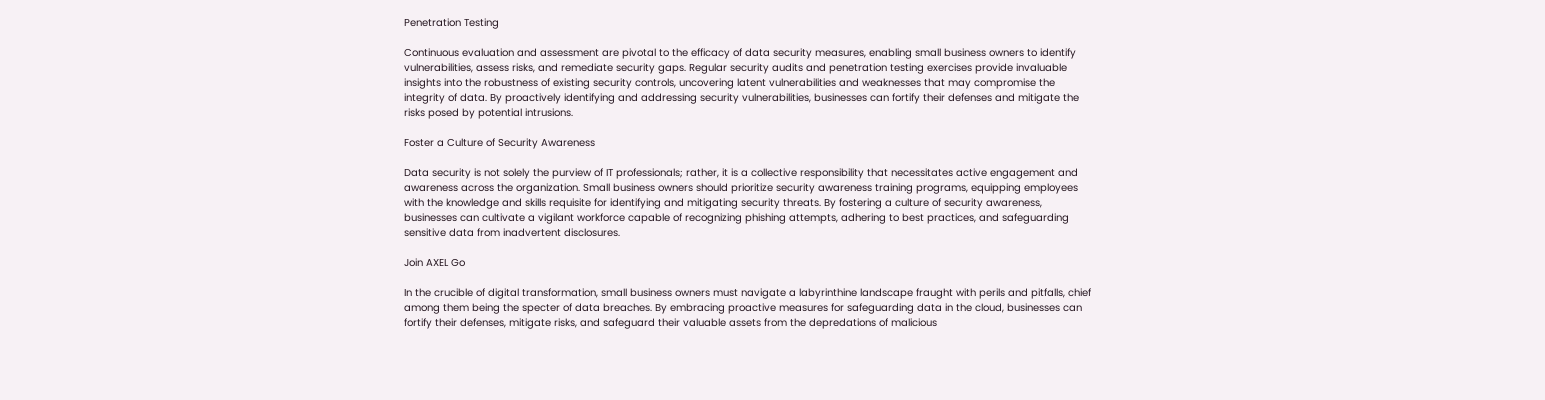Penetration Testing

Continuous evaluation and assessment are pivotal to the efficacy of data security measures, enabling small business owners to identify vulnerabilities, assess risks, and remediate security gaps. Regular security audits and penetration testing exercises provide invaluable insights into the robustness of existing security controls, uncovering latent vulnerabilities and weaknesses that may compromise the integrity of data. By proactively identifying and addressing security vulnerabilities, businesses can fortify their defenses and mitigate the risks posed by potential intrusions.

Foster a Culture of Security Awareness

Data security is not solely the purview of IT professionals; rather, it is a collective responsibility that necessitates active engagement and awareness across the organization. Small business owners should prioritize security awareness training programs, equipping employees with the knowledge and skills requisite for identifying and mitigating security threats. By fostering a culture of security awareness, businesses can cultivate a vigilant workforce capable of recognizing phishing attempts, adhering to best practices, and safeguarding sensitive data from inadvertent disclosures.

Join AXEL Go

In the crucible of digital transformation, small business owners must navigate a labyrinthine landscape fraught with perils and pitfalls, chief among them being the specter of data breaches. By embracing proactive measures for safeguarding data in the cloud, businesses can fortify their defenses, mitigate risks, and safeguard their valuable assets from the depredations of malicious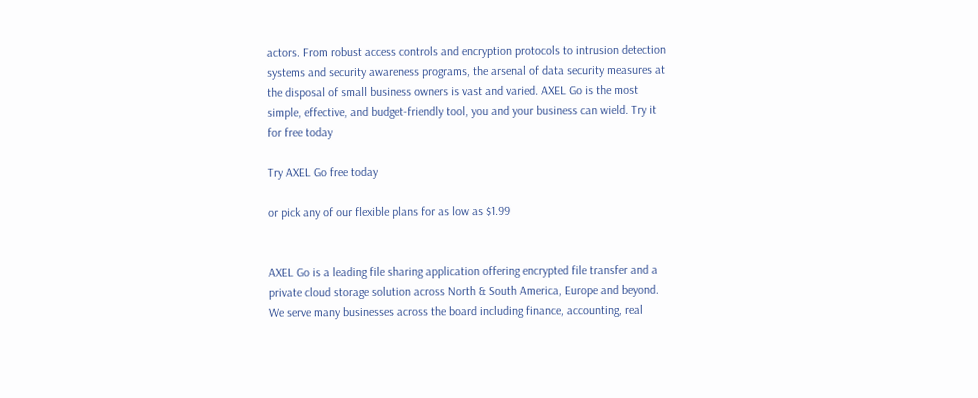actors. From robust access controls and encryption protocols to intrusion detection systems and security awareness programs, the arsenal of data security measures at the disposal of small business owners is vast and varied. AXEL Go is the most simple, effective, and budget-friendly tool, you and your business can wield. Try it for free today

Try AXEL Go free today

or pick any of our flexible plans for as low as $1.99


AXEL Go is a leading file sharing application offering encrypted file transfer and a private cloud storage solution across North & South America, Europe and beyond. We serve many businesses across the board including finance, accounting, real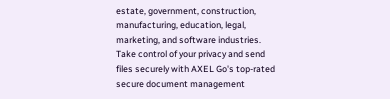estate, government, construction, manufacturing, education, legal, marketing, and software industries. Take control of your privacy and send files securely with AXEL Go's top-rated secure document management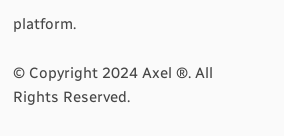platform.

© Copyright 2024 Axel ®. All Rights Reserved.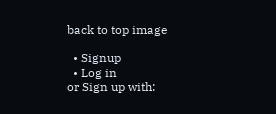back to top image

  • Signup
  • Log in
or Sign up with: